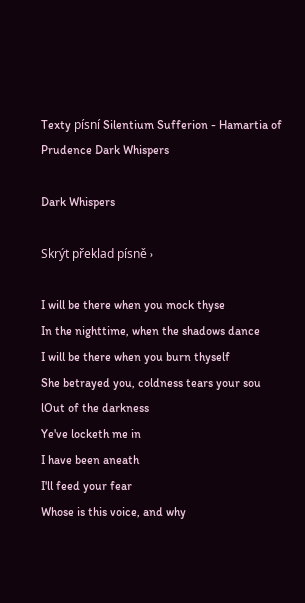Texty písní Silentium Sufferion - Hamartia of Prudence Dark Whispers

Dark Whispers

Skrýt překlad písně ›

I will be there when you mock thyse
In the nighttime, when the shadows dance
I will be there when you burn thyself
She betrayed you, coldness tears your sou
lOut of the darkness
Ye've locketh me in
I have been aneath
I'll feed your fear
Whose is this voice, and why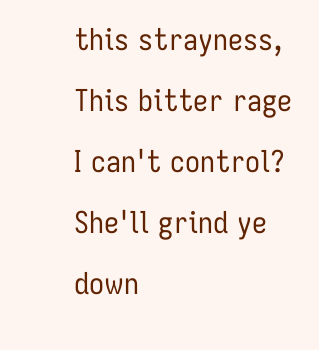this strayness,
This bitter rage I can't control?
She'll grind ye down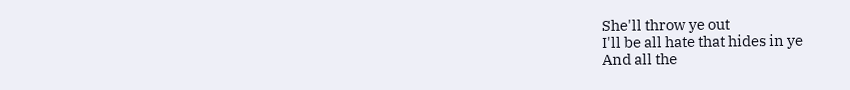She'll throw ye out
I'll be all hate that hides in ye
And all the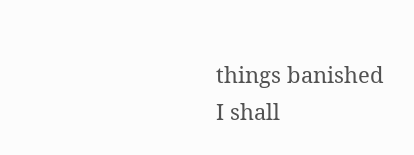things banished
I shall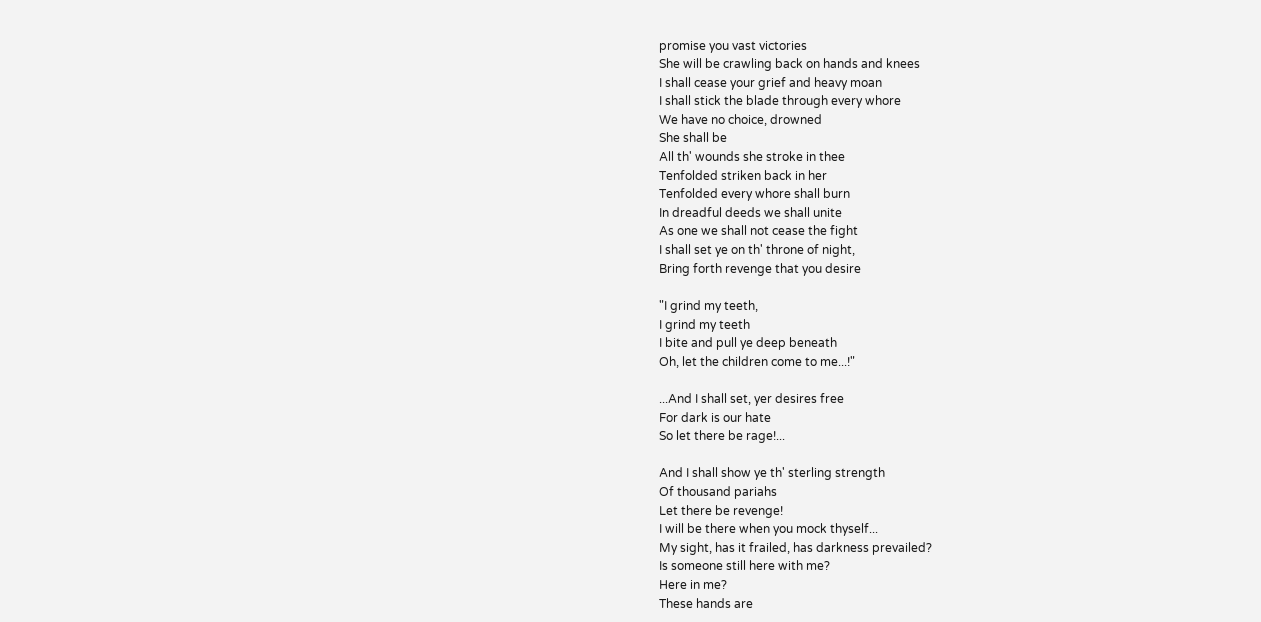promise you vast victories
She will be crawling back on hands and knees
I shall cease your grief and heavy moan
I shall stick the blade through every whore
We have no choice, drowned
She shall be
All th' wounds she stroke in thee
Tenfolded striken back in her
Tenfolded every whore shall burn
In dreadful deeds we shall unite
As one we shall not cease the fight
I shall set ye on th' throne of night,
Bring forth revenge that you desire

"I grind my teeth,
I grind my teeth
I bite and pull ye deep beneath
Oh, let the children come to me...!"

...And I shall set, yer desires free
For dark is our hate
So let there be rage!...

And I shall show ye th' sterling strength
Of thousand pariahs
Let there be revenge!
I will be there when you mock thyself...
My sight, has it frailed, has darkness prevailed?
Is someone still here with me?
Here in me?
These hands are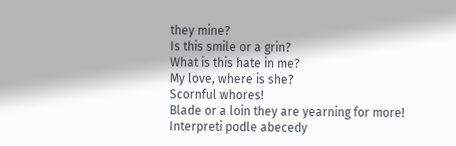they mine?
Is this smile or a grin?
What is this hate in me?
My love, where is she?
Scornful whores!
Blade or a loin they are yearning for more!
Interpreti podle abecedy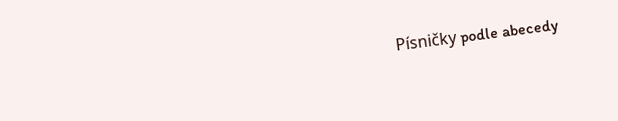Písničky podle abecedy